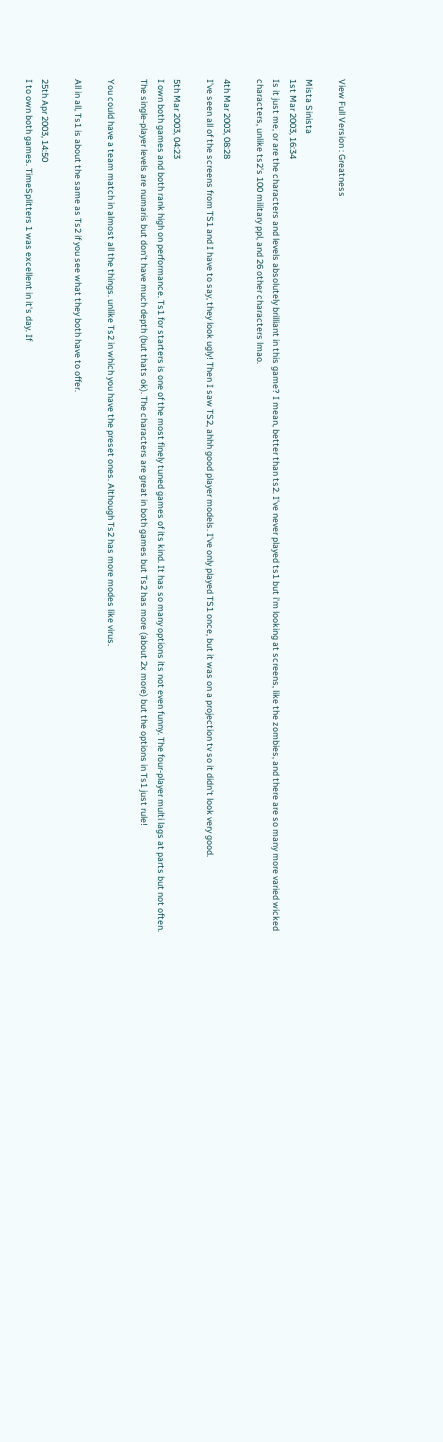View Full Version : Greatness

Mista Sinista
1st Mar 2003, 16:34
Is it just me, or are the characters and levels absolutely brilliant in this game? I mean, better than ts2. I've never played ts1 but i'm looking at screens, like the zombies, and there are so many more varied wicked characters, unlike ts2's 100 military ppl, and 26 other characters lmao.

4th Mar 2003, 08:28
I've seen all of the screens from TS1 and I have to say, they look ugly! Then I saw TS2, ahhh good player models. I've only played TS1 once, but it was on a projection tv so it didn't look very good.

5th Mar 2003, 04:23
I own both games and both rank high on performance. Ts1 for starters is one of the most finely tuned games of its kind. It has so many options its not even funny. The four-player multi lags at parts but not often. The single-player levels are numaris but don't have much depth (but thats ok). The characters are great in both games but Ts2 has more (about 2x more) but the options in Ts1 just rule!

You could have a team match in almost all the things. unlike Ts2 in which you have the preset ones. Although Ts2 has more modes like virus.

All in all, Ts1 is about the same as Ts2 if you see what they both have to offer.

25th Apr 2003, 14:50
I to own both games. TimeSplitters 1 was excellent in it's day. If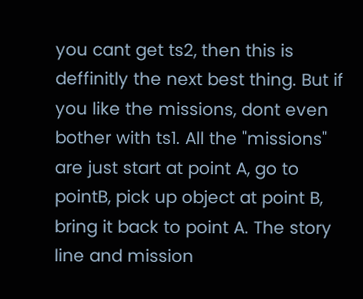you cant get ts2, then this is deffinitly the next best thing. But if you like the missions, dont even bother with ts1. All the "missions" are just start at point A, go to pointB, pick up object at point B, bring it back to point A. The story line and mission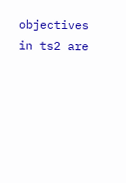objectives in ts2 are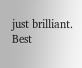just brilliant. Best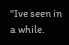"Ive seen in a while.